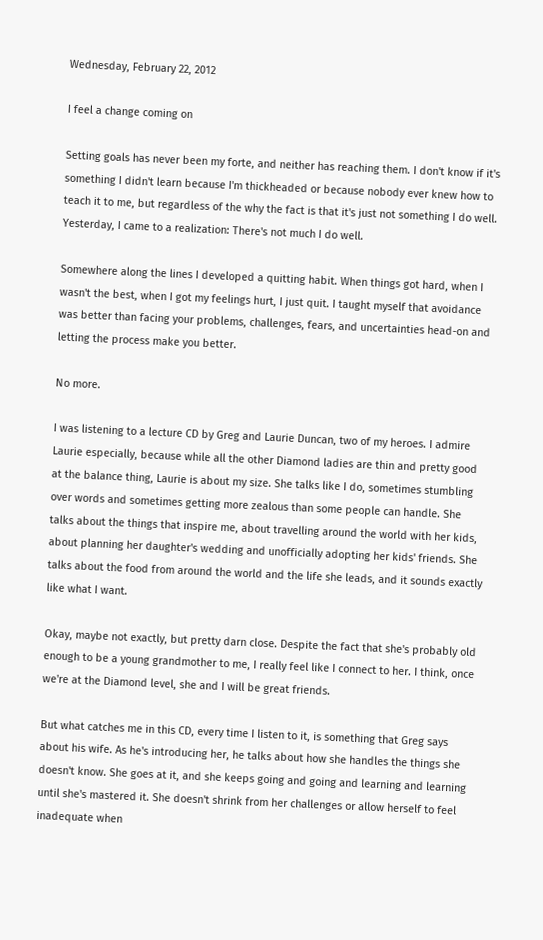Wednesday, February 22, 2012

I feel a change coming on

Setting goals has never been my forte, and neither has reaching them. I don't know if it's something I didn't learn because I'm thickheaded or because nobody ever knew how to teach it to me, but regardless of the why the fact is that it's just not something I do well. Yesterday, I came to a realization: There's not much I do well.

Somewhere along the lines I developed a quitting habit. When things got hard, when I wasn't the best, when I got my feelings hurt, I just quit. I taught myself that avoidance was better than facing your problems, challenges, fears, and uncertainties head-on and letting the process make you better.

No more.

I was listening to a lecture CD by Greg and Laurie Duncan, two of my heroes. I admire Laurie especially, because while all the other Diamond ladies are thin and pretty good at the balance thing, Laurie is about my size. She talks like I do, sometimes stumbling over words and sometimes getting more zealous than some people can handle. She talks about the things that inspire me, about travelling around the world with her kids, about planning her daughter's wedding and unofficially adopting her kids' friends. She talks about the food from around the world and the life she leads, and it sounds exactly like what I want.

Okay, maybe not exactly, but pretty darn close. Despite the fact that she's probably old enough to be a young grandmother to me, I really feel like I connect to her. I think, once we're at the Diamond level, she and I will be great friends.

But what catches me in this CD, every time I listen to it, is something that Greg says about his wife. As he's introducing her, he talks about how she handles the things she doesn't know. She goes at it, and she keeps going and going and learning and learning until she's mastered it. She doesn't shrink from her challenges or allow herself to feel inadequate when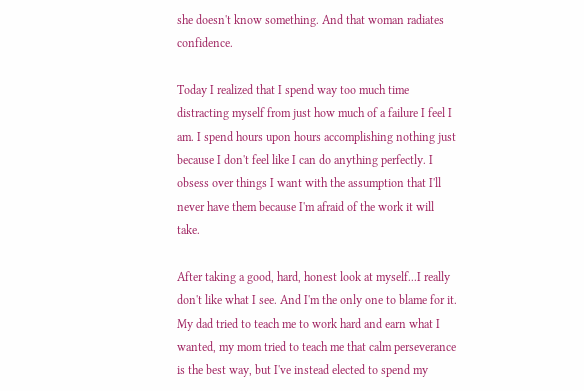she doesn't know something. And that woman radiates confidence.

Today I realized that I spend way too much time distracting myself from just how much of a failure I feel I am. I spend hours upon hours accomplishing nothing just because I don't feel like I can do anything perfectly. I obsess over things I want with the assumption that I'll never have them because I'm afraid of the work it will take.

After taking a good, hard, honest look at myself...I really don't like what I see. And I'm the only one to blame for it. My dad tried to teach me to work hard and earn what I wanted, my mom tried to teach me that calm perseverance is the best way, but I've instead elected to spend my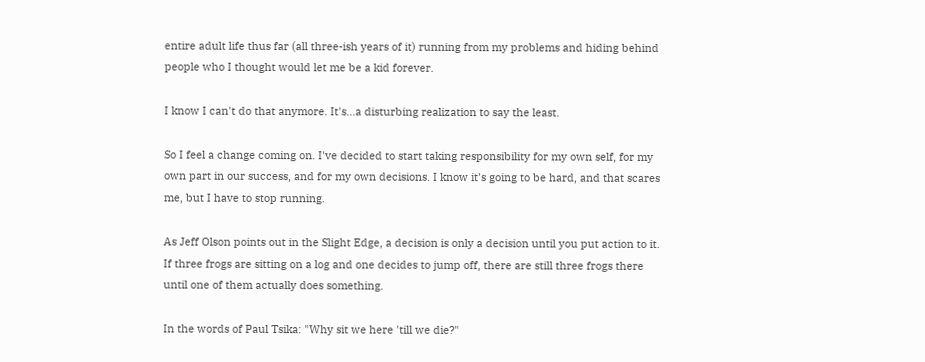entire adult life thus far (all three-ish years of it) running from my problems and hiding behind people who I thought would let me be a kid forever.

I know I can't do that anymore. It's...a disturbing realization to say the least.

So I feel a change coming on. I've decided to start taking responsibility for my own self, for my own part in our success, and for my own decisions. I know it's going to be hard, and that scares me, but I have to stop running.

As Jeff Olson points out in the Slight Edge, a decision is only a decision until you put action to it. If three frogs are sitting on a log and one decides to jump off, there are still three frogs there until one of them actually does something.

In the words of Paul Tsika: "Why sit we here 'till we die?"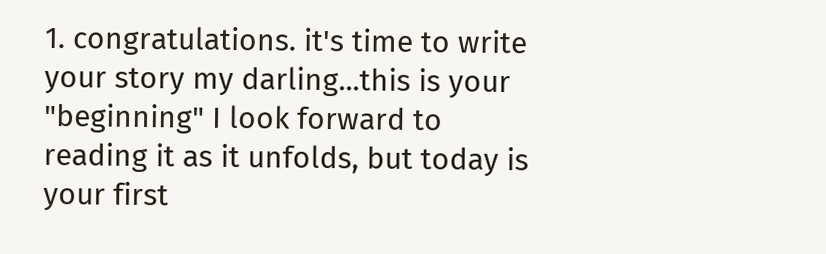1. congratulations. it's time to write your story my darling...this is your "beginning" I look forward to reading it as it unfolds, but today is your first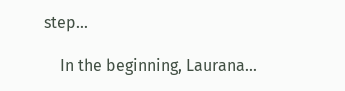step...

    In the beginning, Laurana...